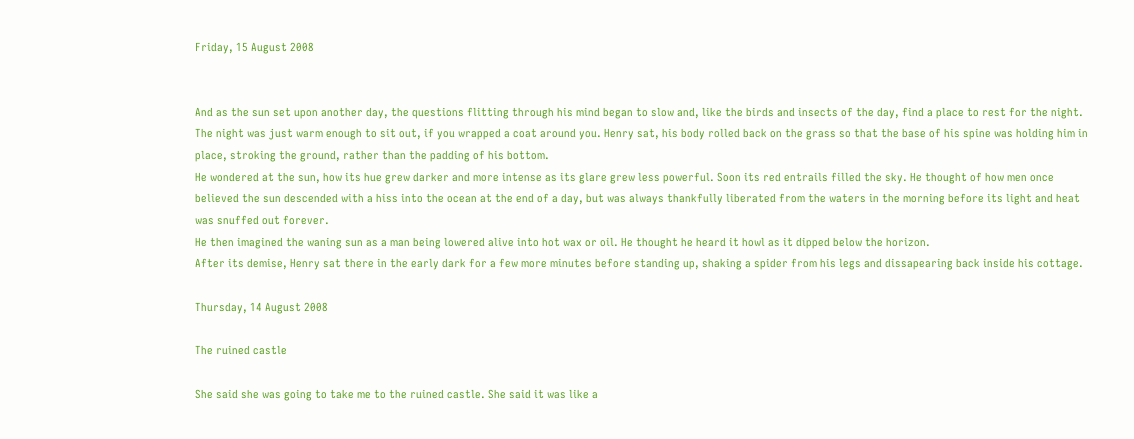Friday, 15 August 2008


And as the sun set upon another day, the questions flitting through his mind began to slow and, like the birds and insects of the day, find a place to rest for the night.
The night was just warm enough to sit out, if you wrapped a coat around you. Henry sat, his body rolled back on the grass so that the base of his spine was holding him in place, stroking the ground, rather than the padding of his bottom.
He wondered at the sun, how its hue grew darker and more intense as its glare grew less powerful. Soon its red entrails filled the sky. He thought of how men once believed the sun descended with a hiss into the ocean at the end of a day, but was always thankfully liberated from the waters in the morning before its light and heat was snuffed out forever.
He then imagined the waning sun as a man being lowered alive into hot wax or oil. He thought he heard it howl as it dipped below the horizon.
After its demise, Henry sat there in the early dark for a few more minutes before standing up, shaking a spider from his legs and dissapearing back inside his cottage.

Thursday, 14 August 2008

The ruined castle

She said she was going to take me to the ruined castle. She said it was like a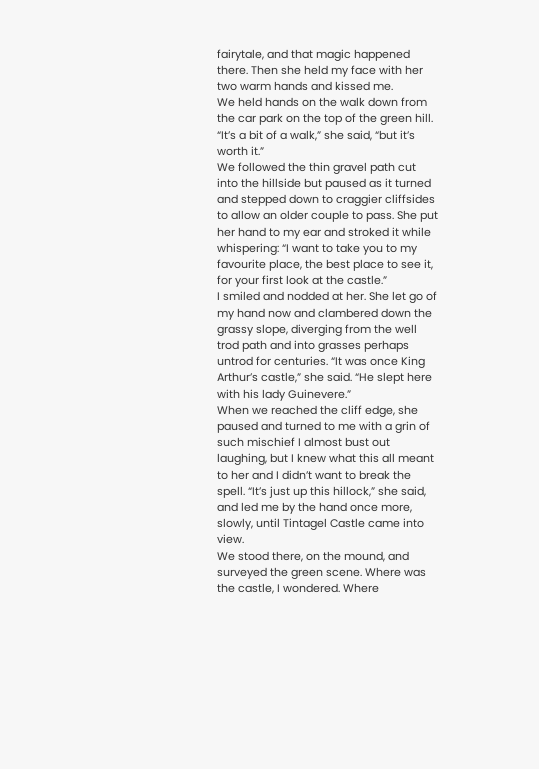fairytale, and that magic happened there. Then she held my face with her two warm hands and kissed me.
We held hands on the walk down from the car park on the top of the green hill. “It’s a bit of a walk,” she said, “but it’s worth it.”
We followed the thin gravel path cut into the hillside but paused as it turned and stepped down to craggier cliffsides to allow an older couple to pass. She put her hand to my ear and stroked it while whispering: “I want to take you to my favourite place, the best place to see it, for your first look at the castle.”
I smiled and nodded at her. She let go of my hand now and clambered down the grassy slope, diverging from the well trod path and into grasses perhaps untrod for centuries. “It was once King Arthur’s castle,” she said. “He slept here with his lady Guinevere.”
When we reached the cliff edge, she paused and turned to me with a grin of such mischief I almost bust out laughing, but I knew what this all meant to her and I didn’t want to break the spell. “It’s just up this hillock,” she said, and led me by the hand once more, slowly, until Tintagel Castle came into view.
We stood there, on the mound, and surveyed the green scene. Where was the castle, I wondered. Where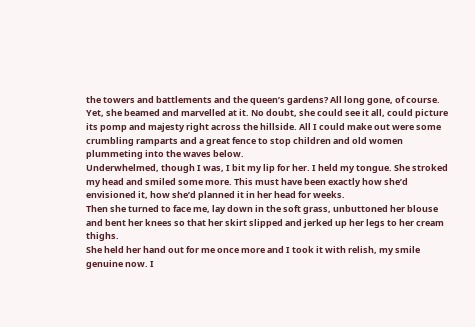the towers and battlements and the queen’s gardens? All long gone, of course.
Yet, she beamed and marvelled at it. No doubt, she could see it all, could picture its pomp and majesty right across the hillside. All I could make out were some crumbling ramparts and a great fence to stop children and old women plummeting into the waves below.
Underwhelmed, though I was, I bit my lip for her. I held my tongue. She stroked my head and smiled some more. This must have been exactly how she’d envisioned it, how she’d planned it in her head for weeks.
Then she turned to face me, lay down in the soft grass, unbuttoned her blouse and bent her knees so that her skirt slipped and jerked up her legs to her cream thighs.
She held her hand out for me once more and I took it with relish, my smile genuine now. I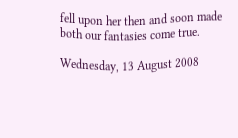fell upon her then and soon made both our fantasies come true.

Wednesday, 13 August 2008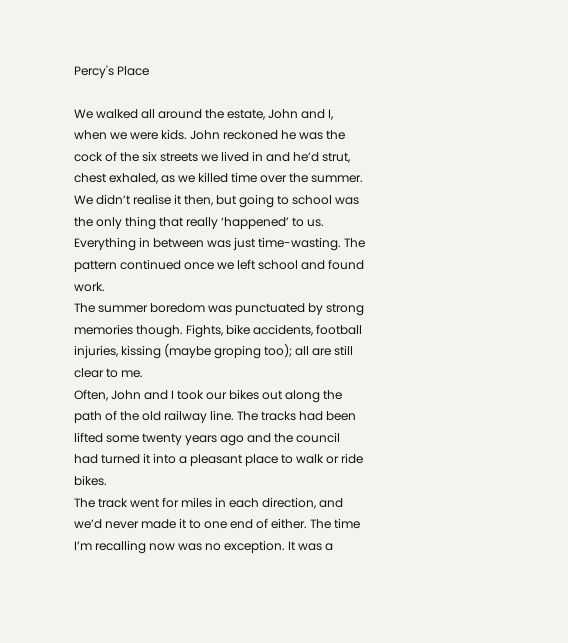Percy's Place

We walked all around the estate, John and I, when we were kids. John reckoned he was the cock of the six streets we lived in and he’d strut, chest exhaled, as we killed time over the summer.
We didn’t realise it then, but going to school was the only thing that really ‘happened’ to us. Everything in between was just time-wasting. The pattern continued once we left school and found work.
The summer boredom was punctuated by strong memories though. Fights, bike accidents, football injuries, kissing (maybe groping too); all are still clear to me.
Often, John and I took our bikes out along the path of the old railway line. The tracks had been lifted some twenty years ago and the council had turned it into a pleasant place to walk or ride bikes.
The track went for miles in each direction, and we’d never made it to one end of either. The time I’m recalling now was no exception. It was a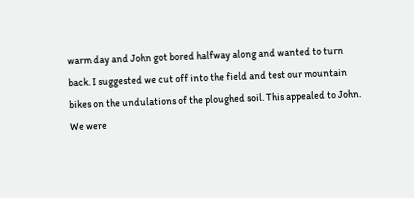warm day and John got bored halfway along and wanted to turn back. I suggested we cut off into the field and test our mountain bikes on the undulations of the ploughed soil. This appealed to John.
We were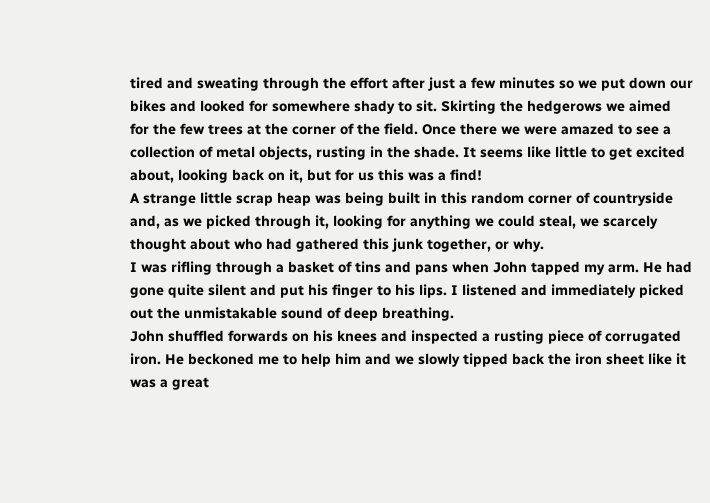tired and sweating through the effort after just a few minutes so we put down our bikes and looked for somewhere shady to sit. Skirting the hedgerows we aimed for the few trees at the corner of the field. Once there we were amazed to see a collection of metal objects, rusting in the shade. It seems like little to get excited about, looking back on it, but for us this was a find!
A strange little scrap heap was being built in this random corner of countryside and, as we picked through it, looking for anything we could steal, we scarcely thought about who had gathered this junk together, or why.
I was rifling through a basket of tins and pans when John tapped my arm. He had gone quite silent and put his finger to his lips. I listened and immediately picked out the unmistakable sound of deep breathing.
John shuffled forwards on his knees and inspected a rusting piece of corrugated iron. He beckoned me to help him and we slowly tipped back the iron sheet like it was a great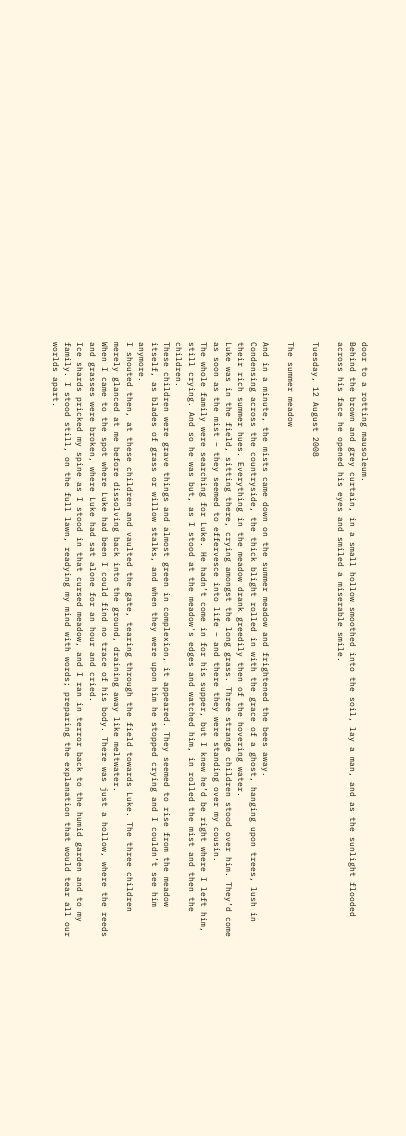door to a rotting mausoleum.
Behind the brown and grey curtain, in a small hollow smoothed into the soil, lay a man, and as the sunlight flooded across his face he opened his eyes and smiled a miserable smile.

Tuesday, 12 August 2008

The summer meadow

And in a minute, the mists came down on the summer meadow and frightened the bees away.
Condensing across the countryside, the thick blight rolled in with the grace of a ghost, hanging upon trees, lush in their rich summer hues. Everything in the meadow drank greedily then of the hovering water.
Luke was in the field, sitting there, crying amongst the long grass. Three strange children stood over him. They’d come as soon as the mist – they seemed to effervesce into life – and there they were standing over my cousin.
The whole family were searching for Luke. He hadn’t come in for his supper, but I knew he’d be right where I left him, still crying. And so he was but, as I stood at the meadow's edges and watched him, in rolled the mist and then the children.
These children were grave things and almost green in complexion, it appeared. They seemed to rise from the meadow itself, as blades of grass or willow stalks, and when they were upon him he stopped crying and I couldn’t see him anymore.
I shouted then, at these children and vaulted the gate, tearing through the field towards Luke. The three children merely glanced at me before dissolving back into the ground, draining away like meltwater.
When I came to the spot where Luke had been I could find no trace of his body. There was just a hollow, where the reeds and grasses were broken, where Luke had sat alone for an hour and cried.
Ice shards pricked my spine as I stood in that cursed meadow, and I ran in terror back to the humid garden and to my family. I stood still, on the full lawn, readying my mind with words; preparing the explanation that would tear all our worlds apart.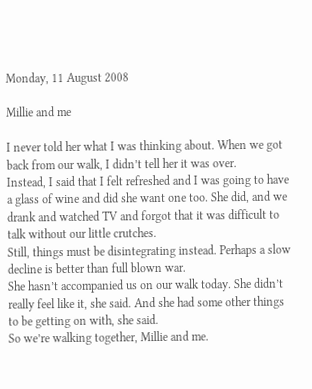Monday, 11 August 2008

Millie and me

I never told her what I was thinking about. When we got back from our walk, I didn’t tell her it was over.
Instead, I said that I felt refreshed and I was going to have a glass of wine and did she want one too. She did, and we drank and watched TV and forgot that it was difficult to talk without our little crutches.
Still, things must be disintegrating instead. Perhaps a slow decline is better than full blown war.
She hasn’t accompanied us on our walk today. She didn’t really feel like it, she said. And she had some other things to be getting on with, she said.
So we’re walking together, Millie and me.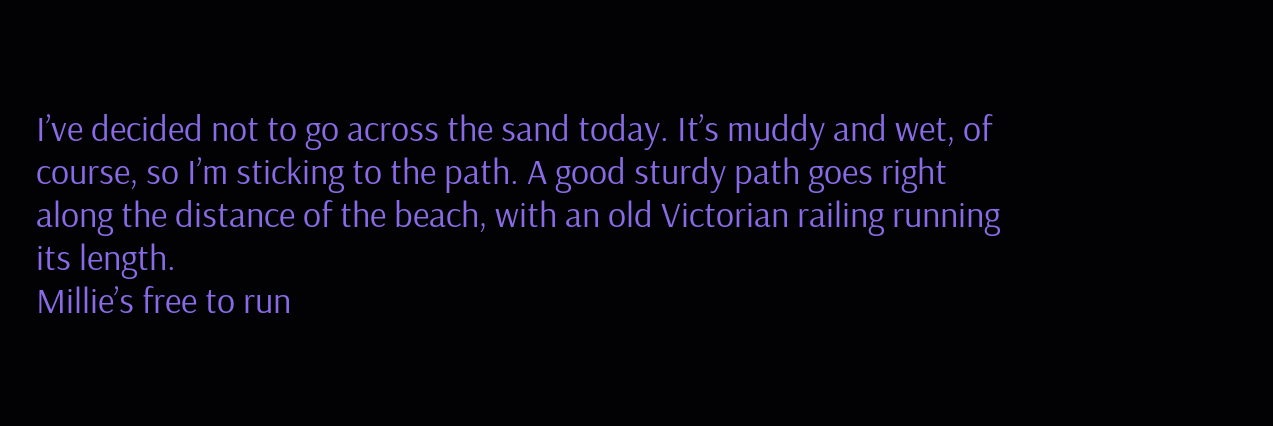I’ve decided not to go across the sand today. It’s muddy and wet, of course, so I’m sticking to the path. A good sturdy path goes right along the distance of the beach, with an old Victorian railing running its length.
Millie’s free to run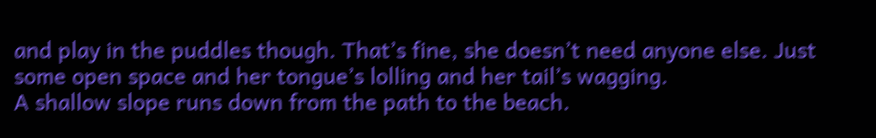and play in the puddles though. That’s fine, she doesn’t need anyone else. Just some open space and her tongue’s lolling and her tail’s wagging.
A shallow slope runs down from the path to the beach.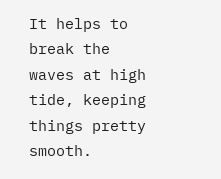It helps to break the waves at high tide, keeping things pretty smooth.